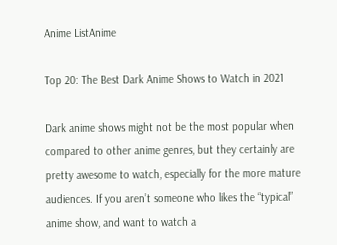Anime ListAnime

Top 20: The Best Dark Anime Shows to Watch in 2021

Dark anime shows might not be the most popular when compared to other anime genres, but they certainly are pretty awesome to watch, especially for the more mature audiences. If you aren’t someone who likes the “typical” anime show, and want to watch a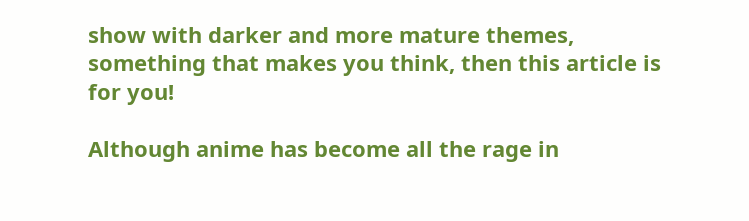show with darker and more mature themes, something that makes you think, then this article is for you!

Although anime has become all the rage in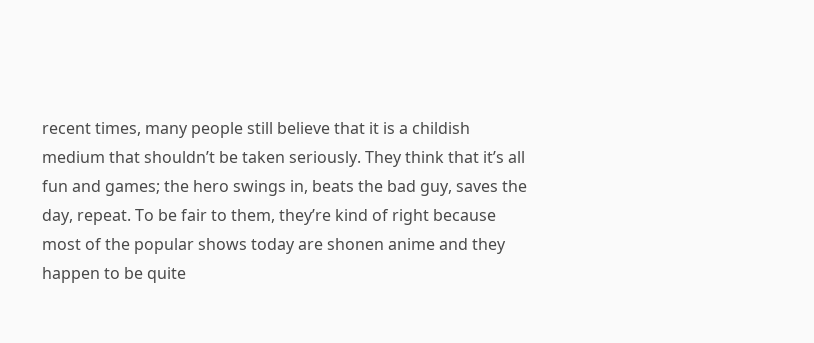recent times, many people still believe that it is a childish medium that shouldn’t be taken seriously. They think that it’s all fun and games; the hero swings in, beats the bad guy, saves the day, repeat. To be fair to them, they’re kind of right because most of the popular shows today are shonen anime and they happen to be quite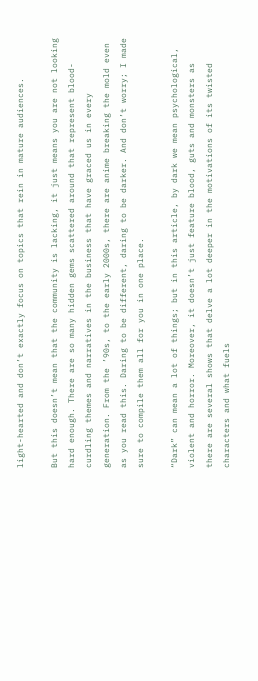light-hearted and don’t exactly focus on topics that rein in mature audiences.

But this doesn’t mean that the community is lacking, it just means you are not looking hard enough. There are so many hidden gems scattered around that represent blood-curdling themes and narratives in the business that have graced us in every generation. From the ’90s, to the early 2000s, there are anime breaking the mold even as you read this. Daring to be different, daring to be darker. And don’t worry; I made sure to compile them all for you in one place.

“Dark” can mean a lot of things; but in this article, by dark we mean psychological, violent and horror. Moreover, it doesn’t just feature blood, guts and monsters as there are several shows that delve a lot deeper in the motivations of its twisted characters and what fuels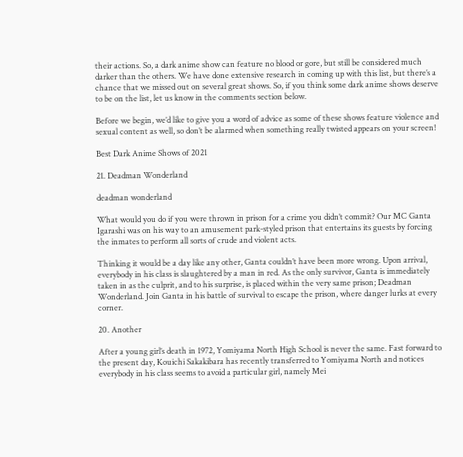their actions. So, a dark anime show can feature no blood or gore, but still be considered much darker than the others. We have done extensive research in coming up with this list, but there’s a chance that we missed out on several great shows. So, if you think some dark anime shows deserve to be on the list, let us know in the comments section below.

Before we begin, we’d like to give you a word of advice as some of these shows feature violence and sexual content as well, so don’t be alarmed when something really twisted appears on your screen!

Best Dark Anime Shows of 2021

21. Deadman Wonderland

deadman wonderland

What would you do if you were thrown in prison for a crime you didn’t commit? Our MC Ganta Igarashi was on his way to an amusement park-styled prison that entertains its guests by forcing the inmates to perform all sorts of crude and violent acts.

Thinking it would be a day like any other, Ganta couldn’t have been more wrong. Upon arrival, everybody in his class is slaughtered by a man in red. As the only survivor, Ganta is immediately taken in as the culprit, and to his surprise, is placed within the very same prison; Deadman Wonderland. Join Ganta in his battle of survival to escape the prison, where danger lurks at every corner.

20. Another

After a young girl’s death in 1972, Yomiyama North High School is never the same. Fast forward to the present day, Kouichi Sakakibara has recently transferred to Yomiyama North and notices everybody in his class seems to avoid a particular girl, namely Mei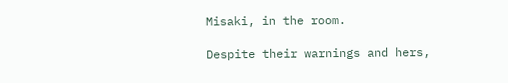Misaki, in the room.

Despite their warnings and hers,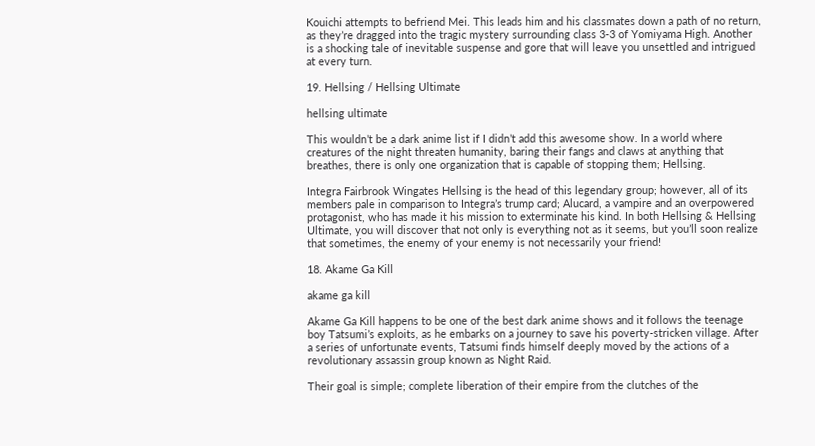Kouichi attempts to befriend Mei. This leads him and his classmates down a path of no return, as they’re dragged into the tragic mystery surrounding class 3-3 of Yomiyama High. Another is a shocking tale of inevitable suspense and gore that will leave you unsettled and intrigued at every turn.

19. Hellsing / Hellsing Ultimate

hellsing ultimate

This wouldn’t be a dark anime list if I didn’t add this awesome show. In a world where creatures of the night threaten humanity, baring their fangs and claws at anything that breathes, there is only one organization that is capable of stopping them; Hellsing.

Integra Fairbrook Wingates Hellsing is the head of this legendary group; however, all of its members pale in comparison to Integra’s trump card; Alucard, a vampire and an overpowered protagonist, who has made it his mission to exterminate his kind. In both Hellsing & Hellsing Ultimate, you will discover that not only is everything not as it seems, but you’ll soon realize that sometimes, the enemy of your enemy is not necessarily your friend!

18. Akame Ga Kill

akame ga kill

Akame Ga Kill happens to be one of the best dark anime shows and it follows the teenage boy Tatsumi’s exploits, as he embarks on a journey to save his poverty-stricken village. After a series of unfortunate events, Tatsumi finds himself deeply moved by the actions of a revolutionary assassin group known as Night Raid.

Their goal is simple; complete liberation of their empire from the clutches of the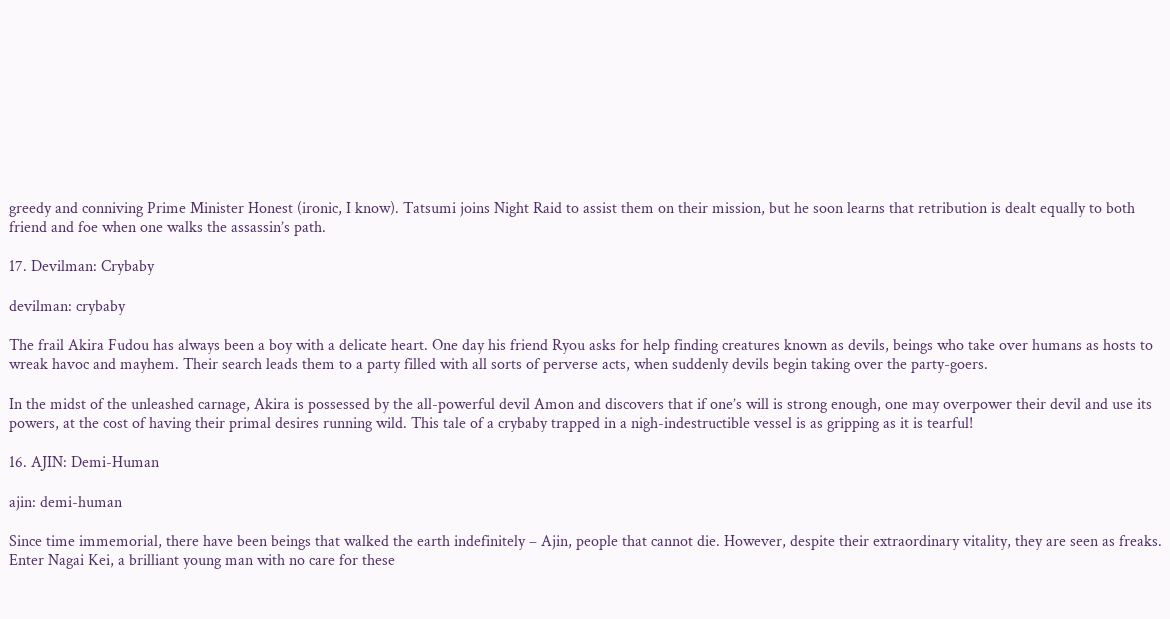greedy and conniving Prime Minister Honest (ironic, I know). Tatsumi joins Night Raid to assist them on their mission, but he soon learns that retribution is dealt equally to both friend and foe when one walks the assassin’s path.

17. Devilman: Crybaby

devilman: crybaby

The frail Akira Fudou has always been a boy with a delicate heart. One day his friend Ryou asks for help finding creatures known as devils, beings who take over humans as hosts to wreak havoc and mayhem. Their search leads them to a party filled with all sorts of perverse acts, when suddenly devils begin taking over the party-goers.

In the midst of the unleashed carnage, Akira is possessed by the all-powerful devil Amon and discovers that if one’s will is strong enough, one may overpower their devil and use its powers, at the cost of having their primal desires running wild. This tale of a crybaby trapped in a nigh-indestructible vessel is as gripping as it is tearful!

16. AJIN: Demi-Human

ajin: demi-human

Since time immemorial, there have been beings that walked the earth indefinitely – Ajin, people that cannot die. However, despite their extraordinary vitality, they are seen as freaks. Enter Nagai Kei, a brilliant young man with no care for these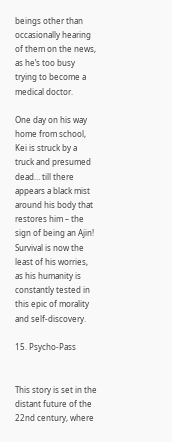beings other than occasionally hearing of them on the news, as he’s too busy trying to become a medical doctor.

One day on his way home from school, Kei is struck by a truck and presumed dead… till there appears a black mist around his body that restores him – the sign of being an Ajin! Survival is now the least of his worries, as his humanity is constantly tested in this epic of morality and self-discovery.

15. Psycho-Pass


This story is set in the distant future of the 22nd century, where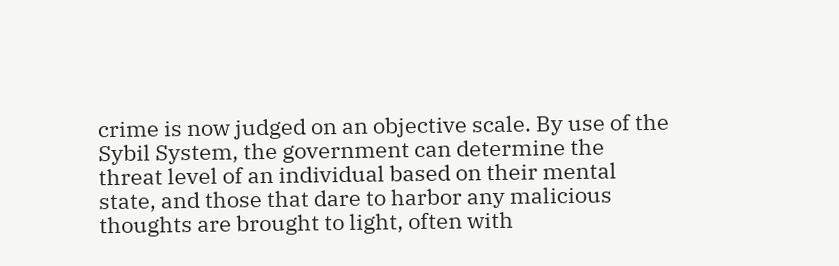crime is now judged on an objective scale. By use of the Sybil System, the government can determine the threat level of an individual based on their mental state, and those that dare to harbor any malicious thoughts are brought to light, often with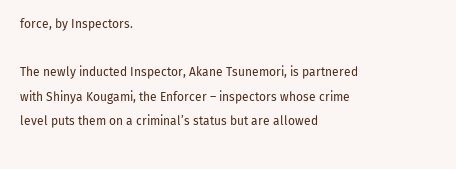force, by Inspectors.

The newly inducted Inspector, Akane Tsunemori, is partnered with Shinya Kougami, the Enforcer – inspectors whose crime level puts them on a criminal’s status but are allowed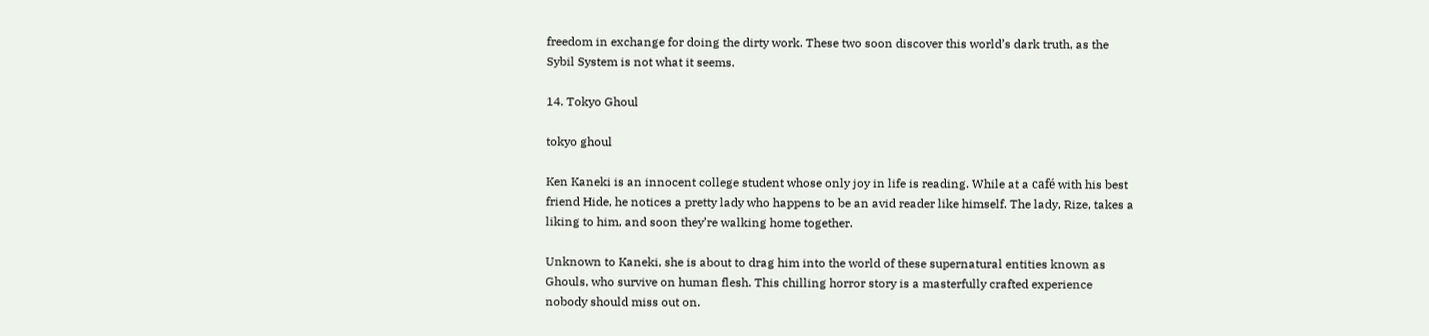freedom in exchange for doing the dirty work. These two soon discover this world’s dark truth, as the Sybil System is not what it seems.

14. Tokyo Ghoul

tokyo ghoul

Ken Kaneki is an innocent college student whose only joy in life is reading. While at a café with his best friend Hide, he notices a pretty lady who happens to be an avid reader like himself. The lady, Rize, takes a liking to him, and soon they’re walking home together.

Unknown to Kaneki, she is about to drag him into the world of these supernatural entities known as Ghouls, who survive on human flesh. This chilling horror story is a masterfully crafted experience nobody should miss out on.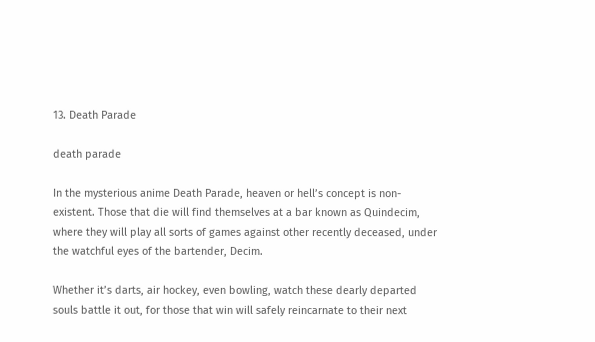13. Death Parade

death parade

In the mysterious anime Death Parade, heaven or hell’s concept is non-existent. Those that die will find themselves at a bar known as Quindecim, where they will play all sorts of games against other recently deceased, under the watchful eyes of the bartender, Decim.

Whether it’s darts, air hockey, even bowling, watch these dearly departed souls battle it out, for those that win will safely reincarnate to their next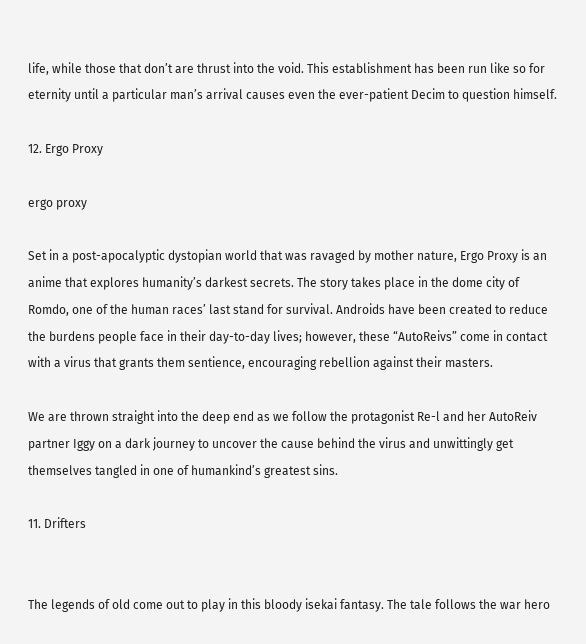life, while those that don’t are thrust into the void. This establishment has been run like so for eternity until a particular man’s arrival causes even the ever-patient Decim to question himself.

12. Ergo Proxy

ergo proxy

Set in a post-apocalyptic dystopian world that was ravaged by mother nature, Ergo Proxy is an anime that explores humanity’s darkest secrets. The story takes place in the dome city of Romdo, one of the human races’ last stand for survival. Androids have been created to reduce the burdens people face in their day-to-day lives; however, these “AutoReivs” come in contact with a virus that grants them sentience, encouraging rebellion against their masters.

We are thrown straight into the deep end as we follow the protagonist Re-l and her AutoReiv partner Iggy on a dark journey to uncover the cause behind the virus and unwittingly get themselves tangled in one of humankind’s greatest sins.

11. Drifters


The legends of old come out to play in this bloody isekai fantasy. The tale follows the war hero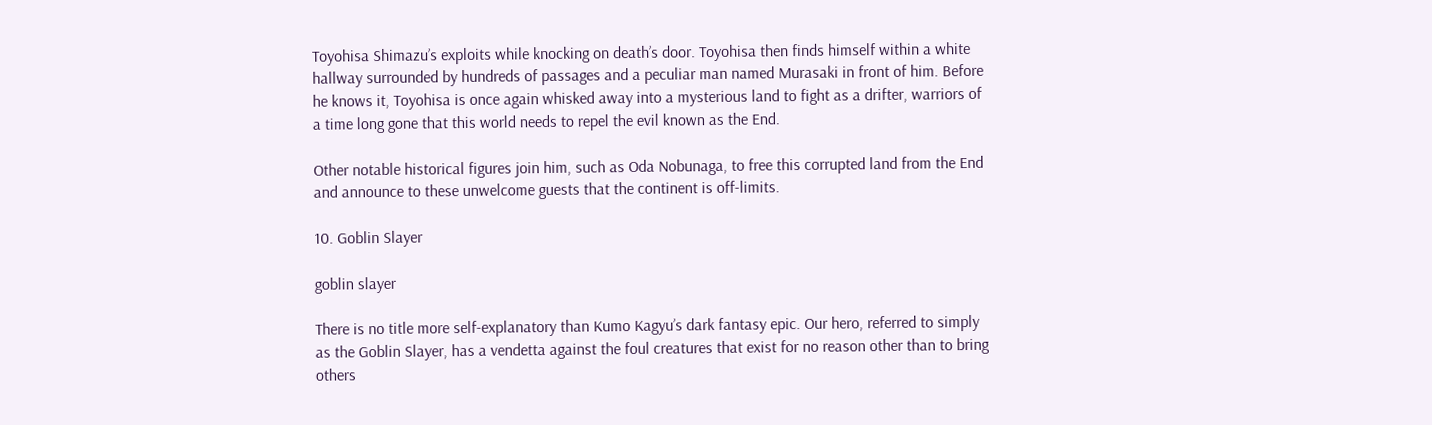Toyohisa Shimazu’s exploits while knocking on death’s door. Toyohisa then finds himself within a white hallway surrounded by hundreds of passages and a peculiar man named Murasaki in front of him. Before he knows it, Toyohisa is once again whisked away into a mysterious land to fight as a drifter, warriors of a time long gone that this world needs to repel the evil known as the End.

Other notable historical figures join him, such as Oda Nobunaga, to free this corrupted land from the End and announce to these unwelcome guests that the continent is off-limits.

10. Goblin Slayer

goblin slayer

There is no title more self-explanatory than Kumo Kagyu’s dark fantasy epic. Our hero, referred to simply as the Goblin Slayer, has a vendetta against the foul creatures that exist for no reason other than to bring others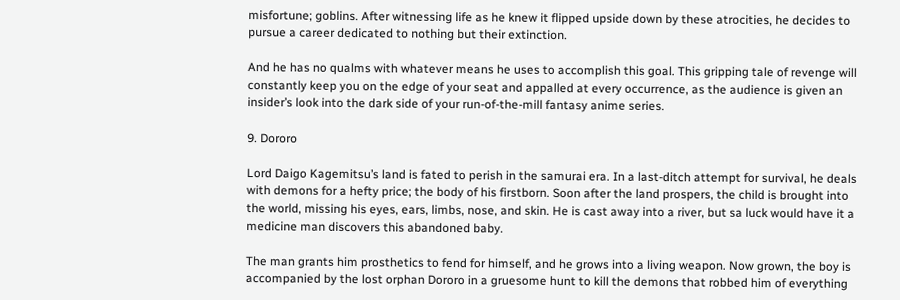misfortune; goblins. After witnessing life as he knew it flipped upside down by these atrocities, he decides to pursue a career dedicated to nothing but their extinction.

And he has no qualms with whatever means he uses to accomplish this goal. This gripping tale of revenge will constantly keep you on the edge of your seat and appalled at every occurrence, as the audience is given an insider’s look into the dark side of your run-of-the-mill fantasy anime series.

9. Dororo

Lord Daigo Kagemitsu’s land is fated to perish in the samurai era. In a last-ditch attempt for survival, he deals with demons for a hefty price; the body of his firstborn. Soon after the land prospers, the child is brought into the world, missing his eyes, ears, limbs, nose, and skin. He is cast away into a river, but sa luck would have it a medicine man discovers this abandoned baby.

The man grants him prosthetics to fend for himself, and he grows into a living weapon. Now grown, the boy is accompanied by the lost orphan Dororo in a gruesome hunt to kill the demons that robbed him of everything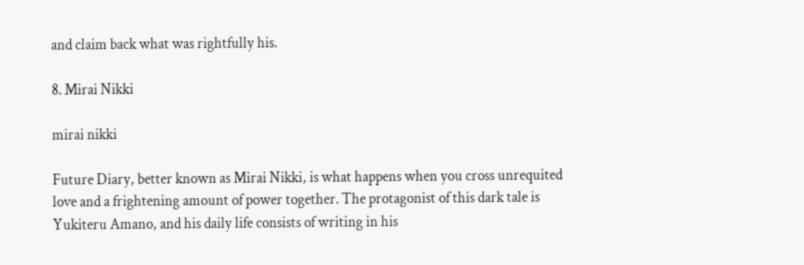and claim back what was rightfully his.

8. Mirai Nikki

mirai nikki

Future Diary, better known as Mirai Nikki, is what happens when you cross unrequited love and a frightening amount of power together. The protagonist of this dark tale is Yukiteru Amano, and his daily life consists of writing in his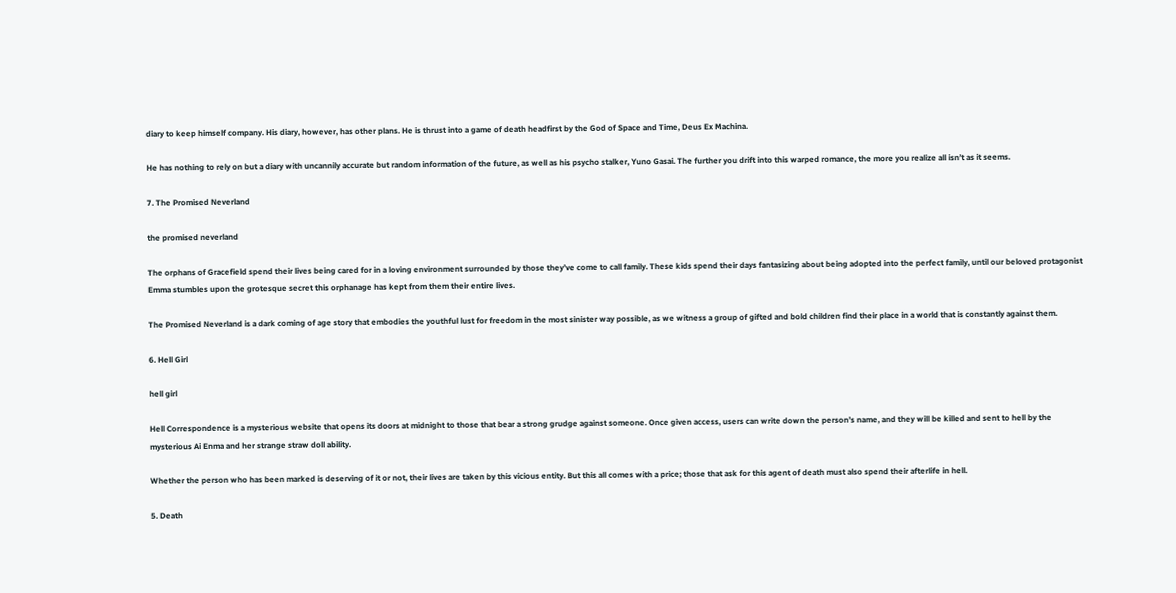diary to keep himself company. His diary, however, has other plans. He is thrust into a game of death headfirst by the God of Space and Time, Deus Ex Machina.

He has nothing to rely on but a diary with uncannily accurate but random information of the future, as well as his psycho stalker, Yuno Gasai. The further you drift into this warped romance, the more you realize all isn’t as it seems.

7. The Promised Neverland

the promised neverland

The orphans of Gracefield spend their lives being cared for in a loving environment surrounded by those they’ve come to call family. These kids spend their days fantasizing about being adopted into the perfect family, until our beloved protagonist Emma stumbles upon the grotesque secret this orphanage has kept from them their entire lives.

The Promised Neverland is a dark coming of age story that embodies the youthful lust for freedom in the most sinister way possible, as we witness a group of gifted and bold children find their place in a world that is constantly against them.

6. Hell Girl

hell girl

Hell Correspondence is a mysterious website that opens its doors at midnight to those that bear a strong grudge against someone. Once given access, users can write down the person’s name, and they will be killed and sent to hell by the mysterious Ai Enma and her strange straw doll ability.

Whether the person who has been marked is deserving of it or not, their lives are taken by this vicious entity. But this all comes with a price; those that ask for this agent of death must also spend their afterlife in hell.

5. Death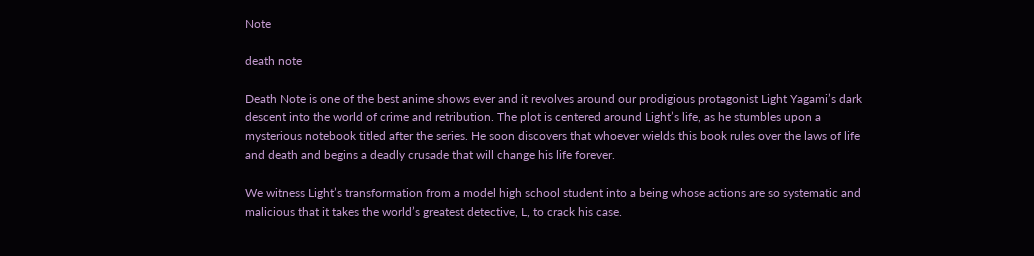Note

death note

Death Note is one of the best anime shows ever and it revolves around our prodigious protagonist Light Yagami’s dark descent into the world of crime and retribution. The plot is centered around Light’s life, as he stumbles upon a mysterious notebook titled after the series. He soon discovers that whoever wields this book rules over the laws of life and death and begins a deadly crusade that will change his life forever.

We witness Light’s transformation from a model high school student into a being whose actions are so systematic and malicious that it takes the world’s greatest detective, L, to crack his case.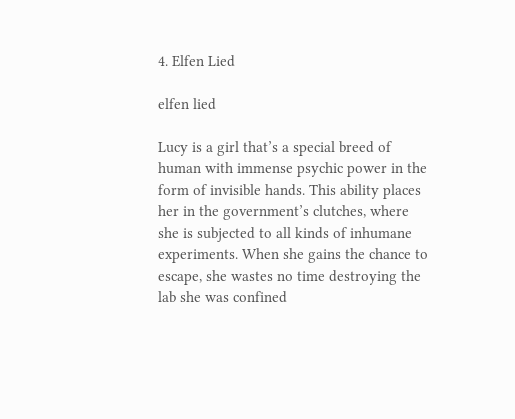4. Elfen Lied

elfen lied

Lucy is a girl that’s a special breed of human with immense psychic power in the form of invisible hands. This ability places her in the government’s clutches, where she is subjected to all kinds of inhumane experiments. When she gains the chance to escape, she wastes no time destroying the lab she was confined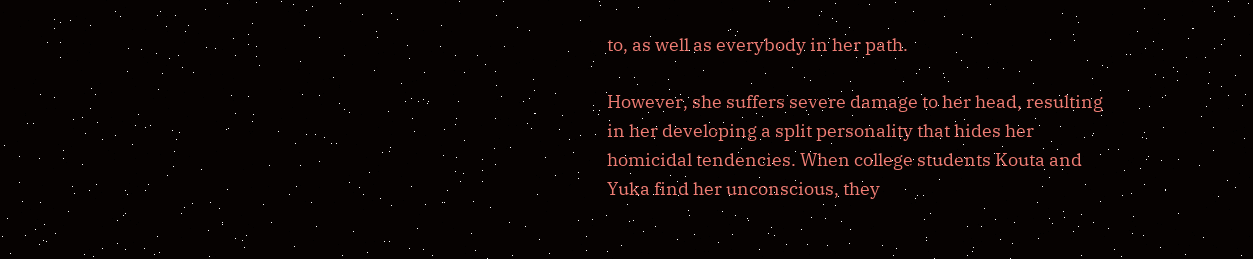to, as well as everybody in her path.

However, she suffers severe damage to her head, resulting in her developing a split personality that hides her homicidal tendencies. When college students Kouta and Yuka find her unconscious, they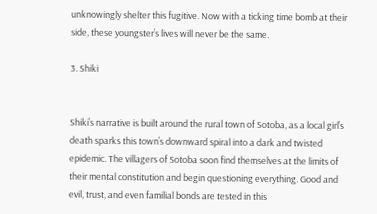unknowingly shelter this fugitive. Now with a ticking time bomb at their side, these youngster’s lives will never be the same.

3. Shiki


Shiki’s narrative is built around the rural town of Sotoba, as a local girl’s death sparks this town’s downward spiral into a dark and twisted epidemic. The villagers of Sotoba soon find themselves at the limits of their mental constitution and begin questioning everything. Good and evil, trust, and even familial bonds are tested in this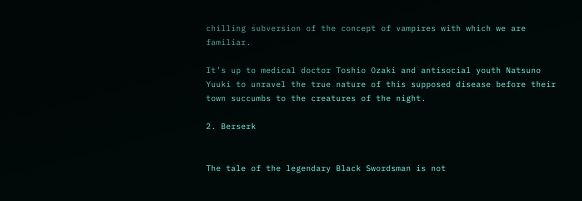chilling subversion of the concept of vampires with which we are familiar.

It’s up to medical doctor Toshio Ozaki and antisocial youth Natsuno Yuuki to unravel the true nature of this supposed disease before their town succumbs to the creatures of the night.

2. Berserk


The tale of the legendary Black Swordsman is not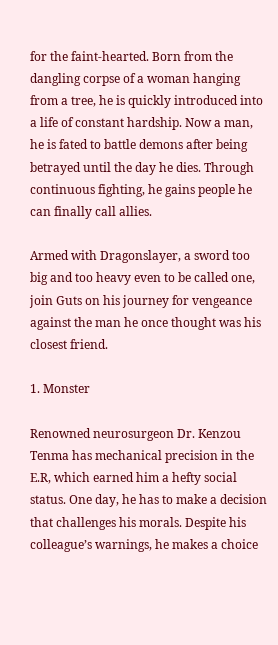for the faint-hearted. Born from the dangling corpse of a woman hanging from a tree, he is quickly introduced into a life of constant hardship. Now a man, he is fated to battle demons after being betrayed until the day he dies. Through continuous fighting, he gains people he can finally call allies.

Armed with Dragonslayer, a sword too big and too heavy even to be called one, join Guts on his journey for vengeance against the man he once thought was his closest friend.

1. Monster

Renowned neurosurgeon Dr. Kenzou Tenma has mechanical precision in the E.R, which earned him a hefty social status. One day, he has to make a decision that challenges his morals. Despite his colleague’s warnings, he makes a choice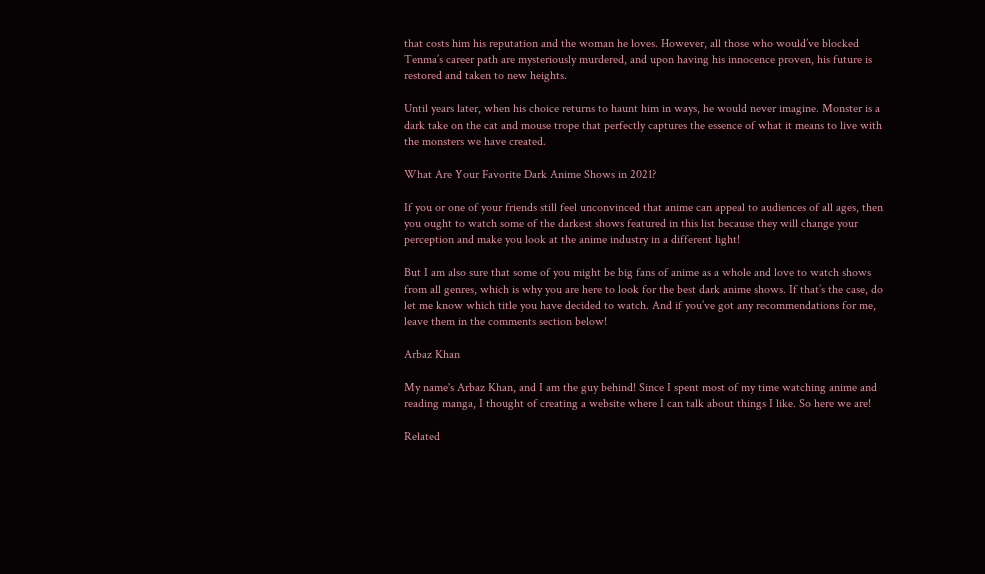that costs him his reputation and the woman he loves. However, all those who would’ve blocked Tenma’s career path are mysteriously murdered, and upon having his innocence proven, his future is restored and taken to new heights.

Until years later, when his choice returns to haunt him in ways, he would never imagine. Monster is a dark take on the cat and mouse trope that perfectly captures the essence of what it means to live with the monsters we have created.

What Are Your Favorite Dark Anime Shows in 2021?

If you or one of your friends still feel unconvinced that anime can appeal to audiences of all ages, then you ought to watch some of the darkest shows featured in this list because they will change your perception and make you look at the anime industry in a different light!

But I am also sure that some of you might be big fans of anime as a whole and love to watch shows from all genres, which is why you are here to look for the best dark anime shows. If that’s the case, do let me know which title you have decided to watch. And if you’ve got any recommendations for me, leave them in the comments section below!

Arbaz Khan

My name's Arbaz Khan, and I am the guy behind! Since I spent most of my time watching anime and reading manga, I thought of creating a website where I can talk about things I like. So here we are!

Related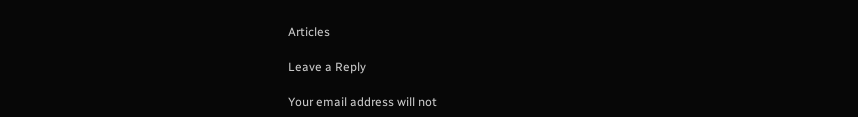Articles

Leave a Reply

Your email address will not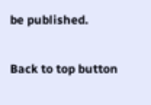be published.

Back to top button